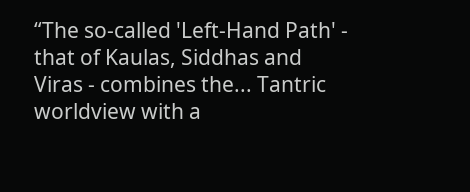“The so-called 'Left-Hand Path' - that of Kaulas, Siddhas and Viras - combines the... Tantric worldview with a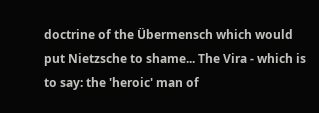doctrine of the Übermensch which would put Nietzsche to shame... The Vira - which is to say: the 'heroic' man of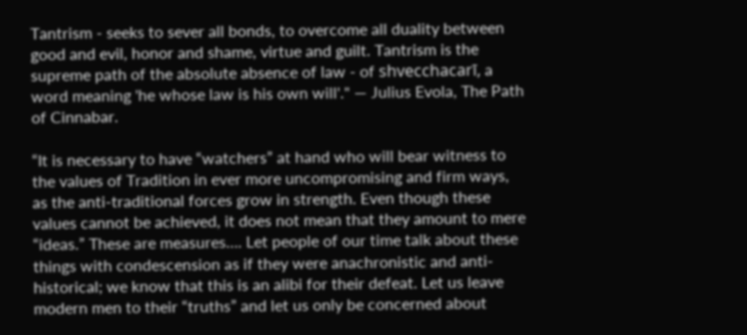Tantrism - seeks to sever all bonds, to overcome all duality between good and evil, honor and shame, virtue and guilt. Tantrism is the supreme path of the absolute absence of law - of shvecchacarī, a word meaning 'he whose law is his own will'." ― Julius Evola, The Path of Cinnabar.

“It is necessary to have “watchers” at hand who will bear witness to the values of Tradition in ever more uncompromising and firm ways, as the anti-traditional forces grow in strength. Even though these values cannot be achieved, it does not mean that they amount to mere “ideas.” These are measures…. Let people of our time talk about these things with condescension as if they were anachronistic and anti-historical; we know that this is an alibi for their defeat. Let us leave modern men to their “truths” and let us only be concerned about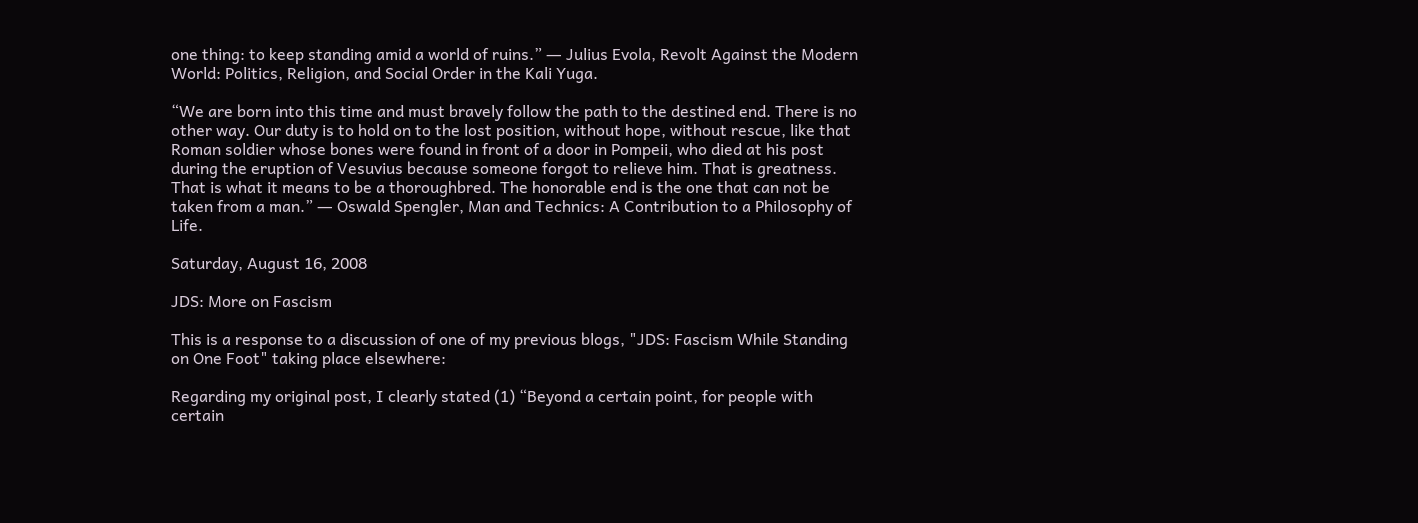one thing: to keep standing amid a world of ruins.” ― Julius Evola, Revolt Against the Modern World: Politics, Religion, and Social Order in the Kali Yuga.

“We are born into this time and must bravely follow the path to the destined end. There is no other way. Our duty is to hold on to the lost position, without hope, without rescue, like that Roman soldier whose bones were found in front of a door in Pompeii, who died at his post during the eruption of Vesuvius because someone forgot to relieve him. That is greatness. That is what it means to be a thoroughbred. The honorable end is the one that can not be taken from a man.” ― Oswald Spengler, Man and Technics: A Contribution to a Philosophy of Life.

Saturday, August 16, 2008

JDS: More on Fascism

This is a response to a discussion of one of my previous blogs, "JDS: Fascism While Standing on One Foot" taking place elsewhere:

Regarding my original post, I clearly stated (1) “Beyond a certain point, for people with certain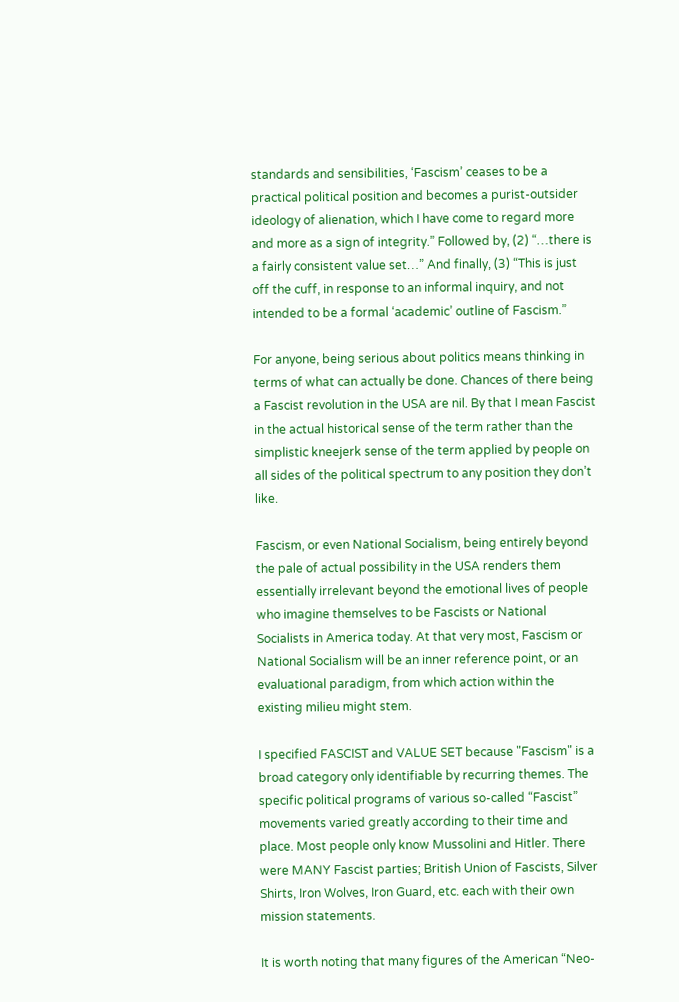standards and sensibilities, ‘Fascism’ ceases to be a practical political position and becomes a purist-outsider ideology of alienation, which I have come to regard more and more as a sign of integrity.” Followed by, (2) “…there is a fairly consistent value set…” And finally, (3) “This is just off the cuff, in response to an informal inquiry, and not intended to be a formal ‘academic’ outline of Fascism.”

For anyone, being serious about politics means thinking in terms of what can actually be done. Chances of there being a Fascist revolution in the USA are nil. By that I mean Fascist in the actual historical sense of the term rather than the simplistic kneejerk sense of the term applied by people on all sides of the political spectrum to any position they don’t like.

Fascism, or even National Socialism, being entirely beyond the pale of actual possibility in the USA renders them essentially irrelevant beyond the emotional lives of people who imagine themselves to be Fascists or National Socialists in America today. At that very most, Fascism or National Socialism will be an inner reference point, or an evaluational paradigm, from which action within the existing milieu might stem.

I specified FASCIST and VALUE SET because "Fascism" is a broad category only identifiable by recurring themes. The specific political programs of various so-called “Fascist” movements varied greatly according to their time and place. Most people only know Mussolini and Hitler. There were MANY Fascist parties; British Union of Fascists, Silver Shirts, Iron Wolves, Iron Guard, etc. each with their own mission statements.

It is worth noting that many figures of the American “Neo-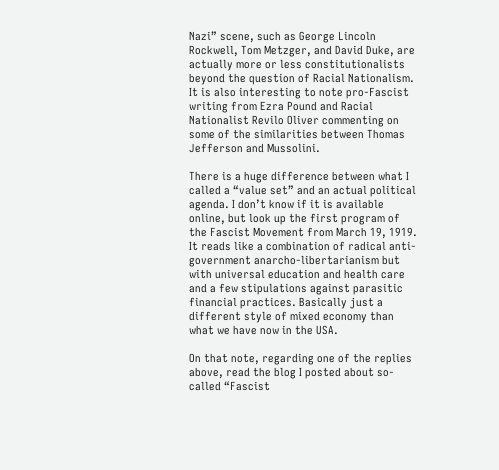Nazi” scene, such as George Lincoln Rockwell, Tom Metzger, and David Duke, are actually more or less constitutionalists beyond the question of Racial Nationalism. It is also interesting to note pro-Fascist writing from Ezra Pound and Racial Nationalist Revilo Oliver commenting on some of the similarities between Thomas Jefferson and Mussolini.

There is a huge difference between what I called a “value set” and an actual political agenda. I don’t know if it is available online, but look up the first program of the Fascist Movement from March 19, 1919. It reads like a combination of radical anti-government anarcho-libertarianism but with universal education and health care and a few stipulations against parasitic financial practices. Basically just a different style of mixed economy than what we have now in the USA.

On that note, regarding one of the replies above, read the blog I posted about so-called “Fascist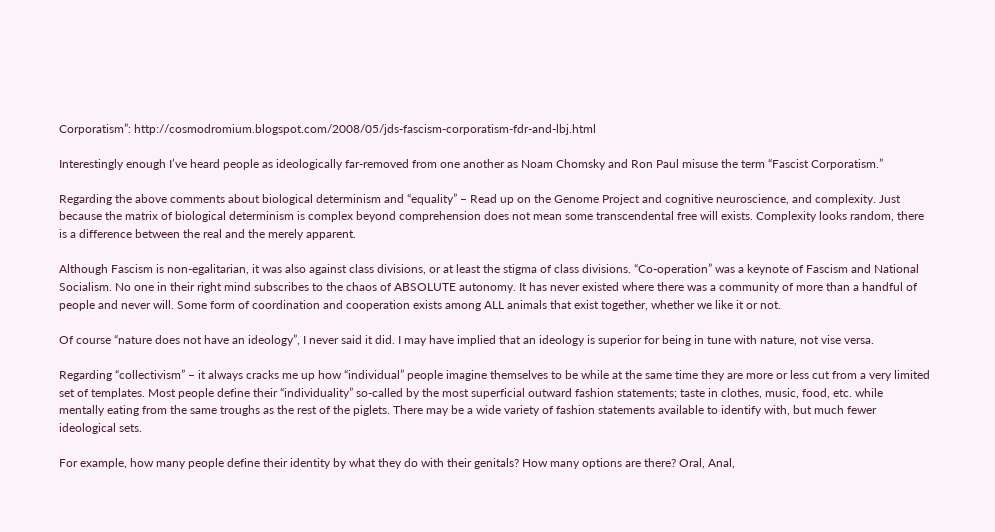Corporatism”: http://cosmodromium.blogspot.com/2008/05/jds-fascism-corporatism-fdr-and-lbj.html

Interestingly enough I’ve heard people as ideologically far-removed from one another as Noam Chomsky and Ron Paul misuse the term “Fascist Corporatism.”

Regarding the above comments about biological determinism and “equality” – Read up on the Genome Project and cognitive neuroscience, and complexity. Just because the matrix of biological determinism is complex beyond comprehension does not mean some transcendental free will exists. Complexity looks random, there is a difference between the real and the merely apparent.

Although Fascism is non-egalitarian, it was also against class divisions, or at least the stigma of class divisions. “Co-operation” was a keynote of Fascism and National Socialism. No one in their right mind subscribes to the chaos of ABSOLUTE autonomy. It has never existed where there was a community of more than a handful of people and never will. Some form of coordination and cooperation exists among ALL animals that exist together, whether we like it or not.

Of course “nature does not have an ideology”, I never said it did. I may have implied that an ideology is superior for being in tune with nature, not vise versa.

Regarding “collectivism” – it always cracks me up how “individual” people imagine themselves to be while at the same time they are more or less cut from a very limited set of templates. Most people define their “individuality” so-called by the most superficial outward fashion statements; taste in clothes, music, food, etc. while mentally eating from the same troughs as the rest of the piglets. There may be a wide variety of fashion statements available to identify with, but much fewer ideological sets.

For example, how many people define their identity by what they do with their genitals? How many options are there? Oral, Anal,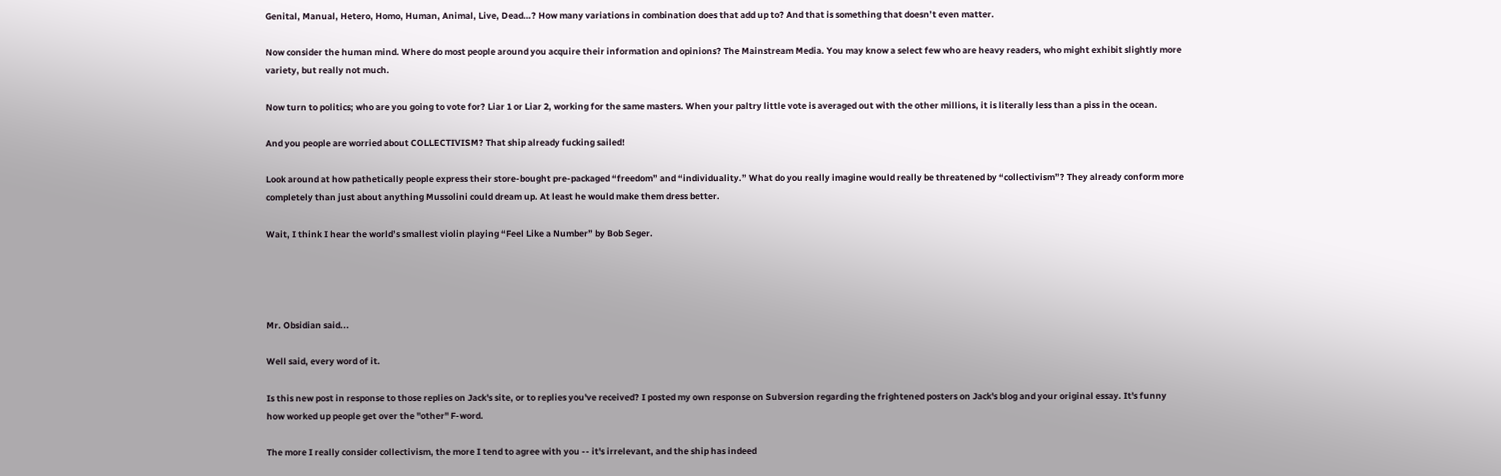Genital, Manual, Hetero, Homo, Human, Animal, Live, Dead…? How many variations in combination does that add up to? And that is something that doesn’t even matter.

Now consider the human mind. Where do most people around you acquire their information and opinions? The Mainstream Media. You may know a select few who are heavy readers, who might exhibit slightly more variety, but really not much.

Now turn to politics; who are you going to vote for? Liar 1 or Liar 2, working for the same masters. When your paltry little vote is averaged out with the other millions, it is literally less than a piss in the ocean.

And you people are worried about COLLECTIVISM? That ship already fucking sailed!

Look around at how pathetically people express their store-bought pre-packaged “freedom” and “individuality.” What do you really imagine would really be threatened by “collectivism”? They already conform more completely than just about anything Mussolini could dream up. At least he would make them dress better.

Wait, I think I hear the world’s smallest violin playing “Feel Like a Number” by Bob Seger.




Mr. Obsidian said...

Well said, every word of it.

Is this new post in response to those replies on Jack's site, or to replies you've received? I posted my own response on Subversion regarding the frightened posters on Jack's blog and your original essay. It's funny how worked up people get over the "other" F-word.

The more I really consider collectivism, the more I tend to agree with you -- it's irrelevant, and the ship has indeed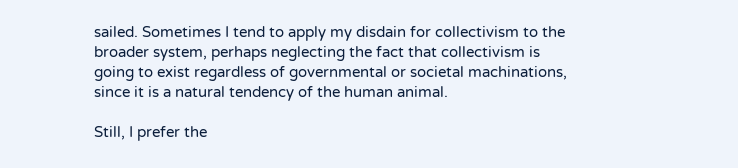sailed. Sometimes I tend to apply my disdain for collectivism to the broader system, perhaps neglecting the fact that collectivism is going to exist regardless of governmental or societal machinations, since it is a natural tendency of the human animal.

Still, I prefer the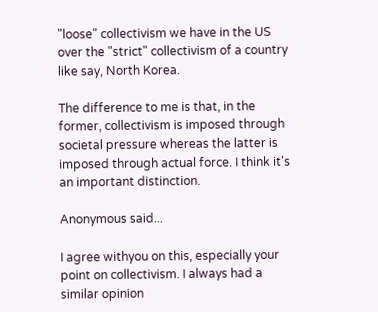"loose" collectivism we have in the US over the "strict" collectivism of a country like say, North Korea.

The difference to me is that, in the former, collectivism is imposed through societal pressure whereas the latter is imposed through actual force. I think it's an important distinction.

Anonymous said...

I agree withyou on this, especially your point on collectivism. I always had a similar opinion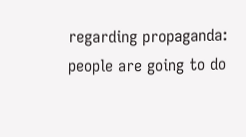regarding propaganda: people are going to do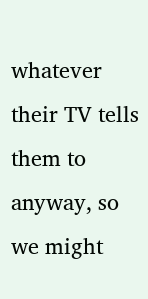whatever their TV tells them to anyway, so we might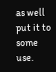as well put it to some use.